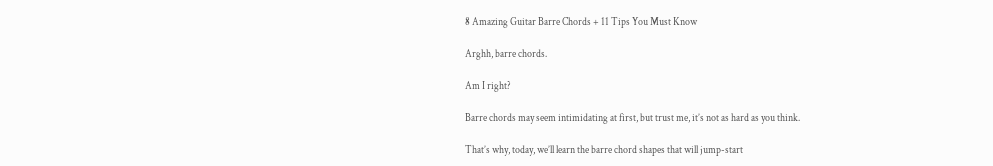8 Amazing Guitar Barre Chords + 11 Tips You Must Know

Arghh, barre chords.

Am I right?

Barre chords may seem intimidating at first, but trust me, it’s not as hard as you think.

That’s why, today, we’ll learn the barre chord shapes that will jump-start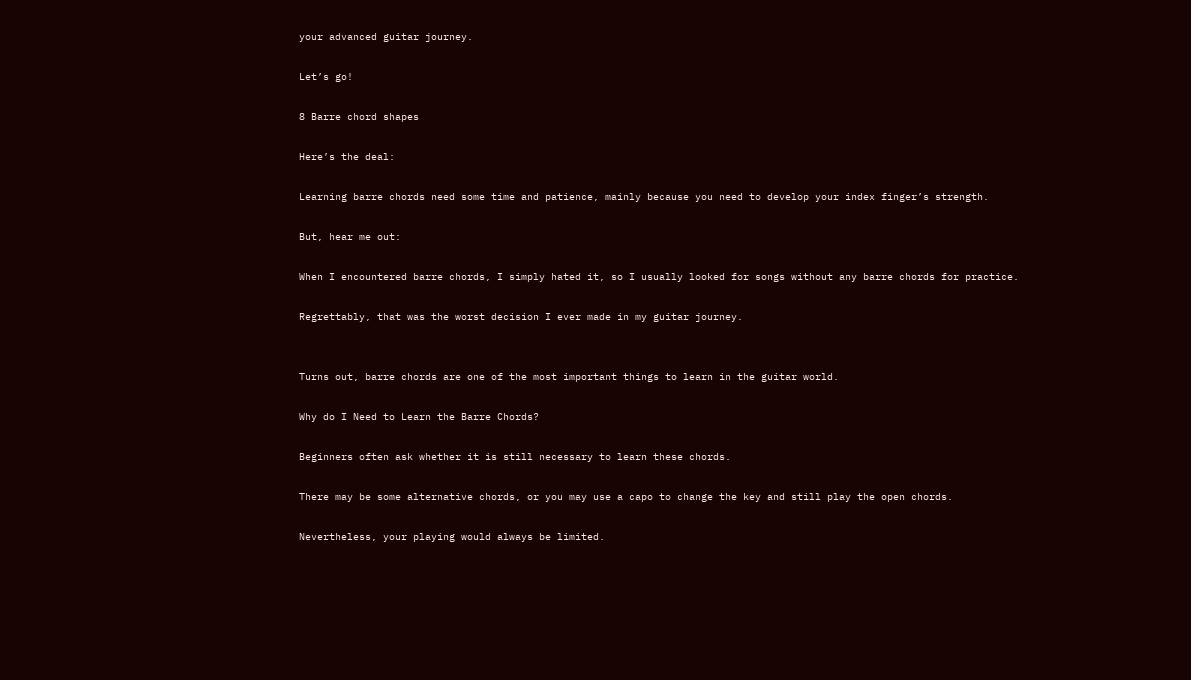your advanced guitar journey.

Let’s go!

8 Barre chord shapes

Here’s the deal:

Learning barre chords need some time and patience, mainly because you need to develop your index finger’s strength.

But, hear me out:

When I encountered barre chords, I simply hated it, so I usually looked for songs without any barre chords for practice.

Regrettably, that was the worst decision I ever made in my guitar journey.


Turns out, barre chords are one of the most important things to learn in the guitar world.

Why do I Need to Learn the Barre Chords?

Beginners often ask whether it is still necessary to learn these chords.

There may be some alternative chords, or you may use a capo to change the key and still play the open chords.

Nevertheless, your playing would always be limited.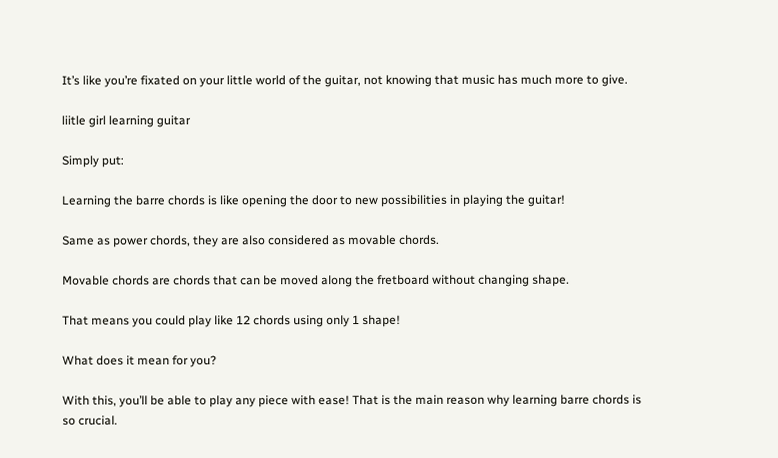It’s like you’re fixated on your little world of the guitar, not knowing that music has much more to give.

liitle girl learning guitar

Simply put:

Learning the barre chords is like opening the door to new possibilities in playing the guitar!

Same as power chords, they are also considered as movable chords.

Movable chords are chords that can be moved along the fretboard without changing shape.

That means you could play like 12 chords using only 1 shape!

What does it mean for you?

With this, you’ll be able to play any piece with ease! That is the main reason why learning barre chords is so crucial.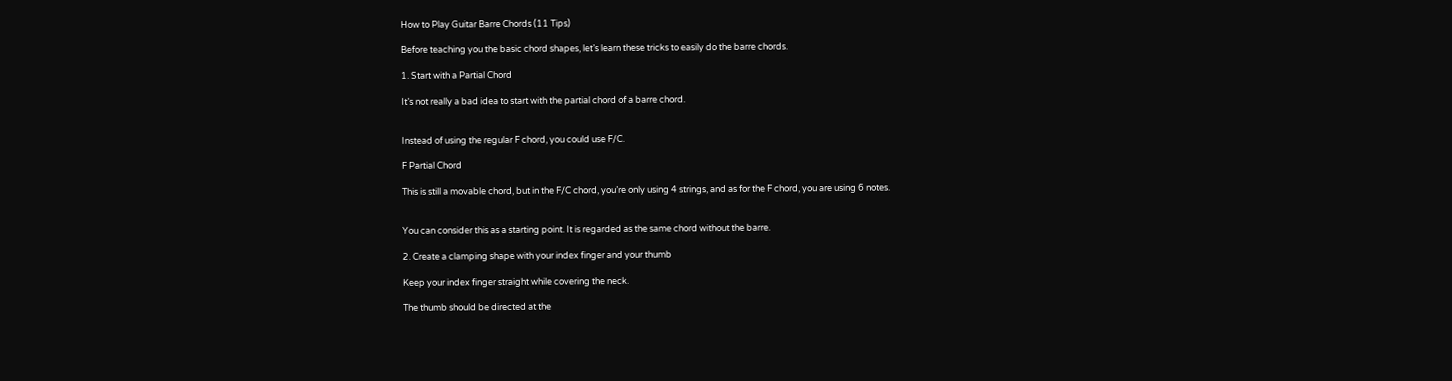How to Play Guitar Barre Chords (11 Tips)

Before teaching you the basic chord shapes, let’s learn these tricks to easily do the barre chords.

1. Start with a Partial Chord

It’s not really a bad idea to start with the partial chord of a barre chord.


Instead of using the regular F chord, you could use F/C.

F Partial Chord

This is still a movable chord, but in the F/C chord, you’re only using 4 strings, and as for the F chord, you are using 6 notes.


You can consider this as a starting point. It is regarded as the same chord without the barre.

2. Create a clamping shape with your index finger and your thumb

Keep your index finger straight while covering the neck.

The thumb should be directed at the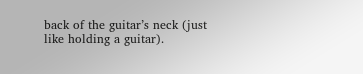back of the guitar’s neck (just like holding a guitar).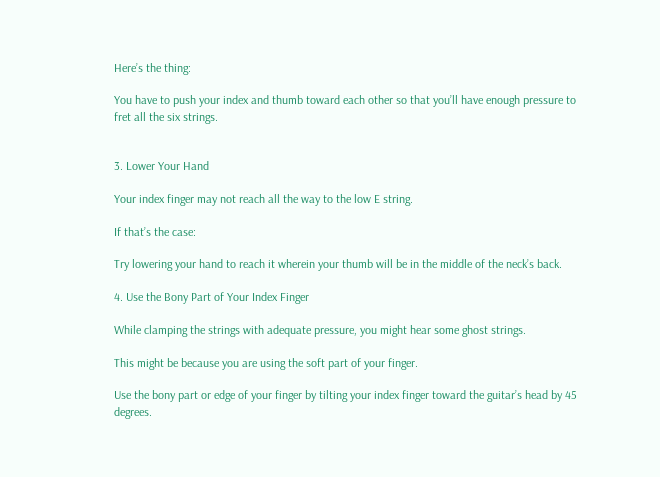Here’s the thing:

You have to push your index and thumb toward each other so that you’ll have enough pressure to fret all the six strings.


3. Lower Your Hand

Your index finger may not reach all the way to the low E string.

If that’s the case:

Try lowering your hand to reach it wherein your thumb will be in the middle of the neck’s back.

4. Use the Bony Part of Your Index Finger

While clamping the strings with adequate pressure, you might hear some ghost strings.

This might be because you are using the soft part of your finger.

Use the bony part or edge of your finger by tilting your index finger toward the guitar’s head by 45 degrees.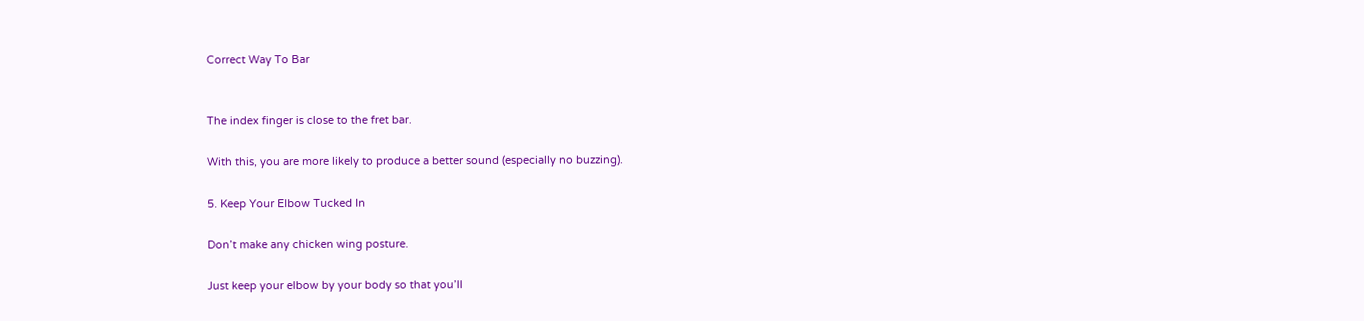Correct Way To Bar


The index finger is close to the fret bar.

With this, you are more likely to produce a better sound (especially no buzzing).

5. Keep Your Elbow Tucked In

Don’t make any chicken wing posture.

Just keep your elbow by your body so that you’ll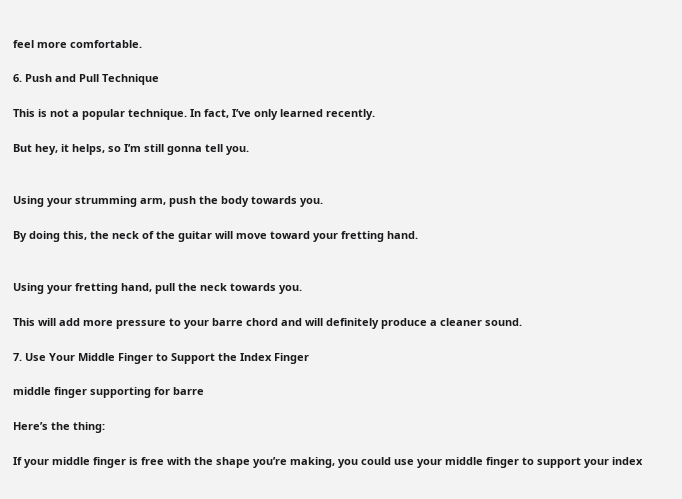feel more comfortable.

6. Push and Pull Technique

This is not a popular technique. In fact, I’ve only learned recently.

But hey, it helps, so I’m still gonna tell you.


Using your strumming arm, push the body towards you.

By doing this, the neck of the guitar will move toward your fretting hand.


Using your fretting hand, pull the neck towards you.

This will add more pressure to your barre chord and will definitely produce a cleaner sound.

7. Use Your Middle Finger to Support the Index Finger

middle finger supporting for barre

Here’s the thing:

If your middle finger is free with the shape you’re making, you could use your middle finger to support your index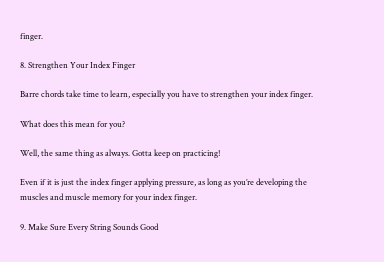finger.

8. Strengthen Your Index Finger

Barre chords take time to learn, especially you have to strengthen your index finger.

What does this mean for you?

Well, the same thing as always. Gotta keep on practicing!

Even if it is just the index finger applying pressure, as long as you’re developing the muscles and muscle memory for your index finger.

9. Make Sure Every String Sounds Good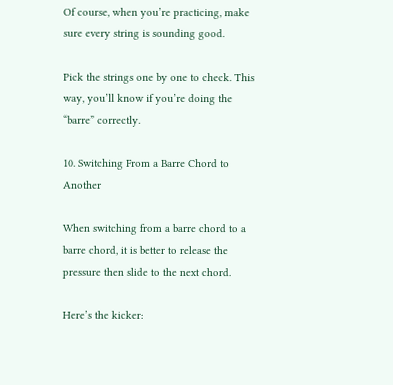Of course, when you’re practicing, make sure every string is sounding good.

Pick the strings one by one to check. This way, you’ll know if you’re doing the “barre” correctly.

10. Switching From a Barre Chord to Another

When switching from a barre chord to a barre chord, it is better to release the pressure then slide to the next chord.

Here’s the kicker: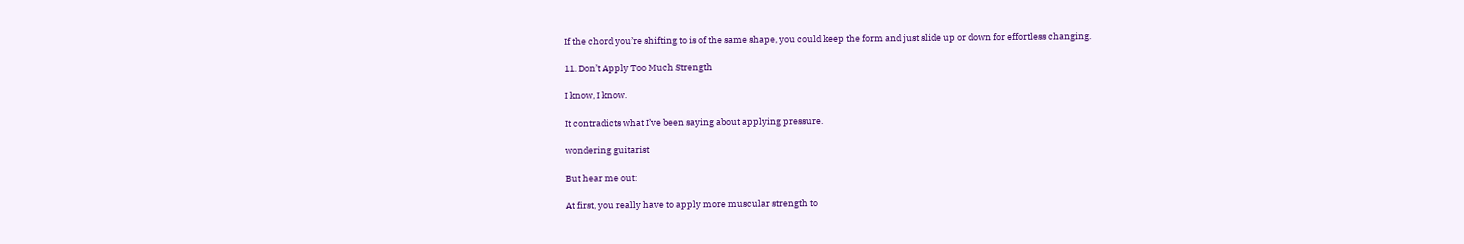If the chord you’re shifting to is of the same shape, you could keep the form and just slide up or down for effortless changing.

11. Don’t Apply Too Much Strength

I know, I know.

It contradicts what I’ve been saying about applying pressure.

wondering guitarist

But hear me out:

At first, you really have to apply more muscular strength to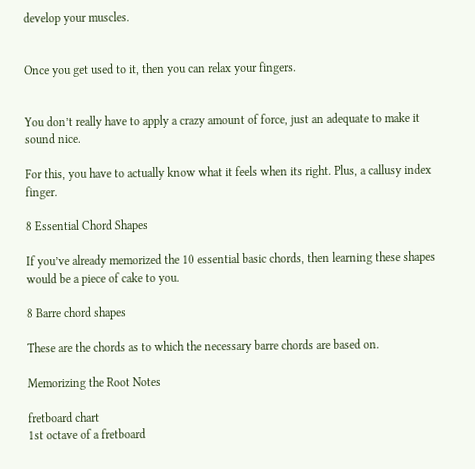develop your muscles.


Once you get used to it, then you can relax your fingers.


You don’t really have to apply a crazy amount of force, just an adequate to make it sound nice.

For this, you have to actually know what it feels when its right. Plus, a callusy index finger.

8 Essential Chord Shapes

If you’ve already memorized the 10 essential basic chords, then learning these shapes would be a piece of cake to you.

8 Barre chord shapes

These are the chords as to which the necessary barre chords are based on.

Memorizing the Root Notes

fretboard chart
1st octave of a fretboard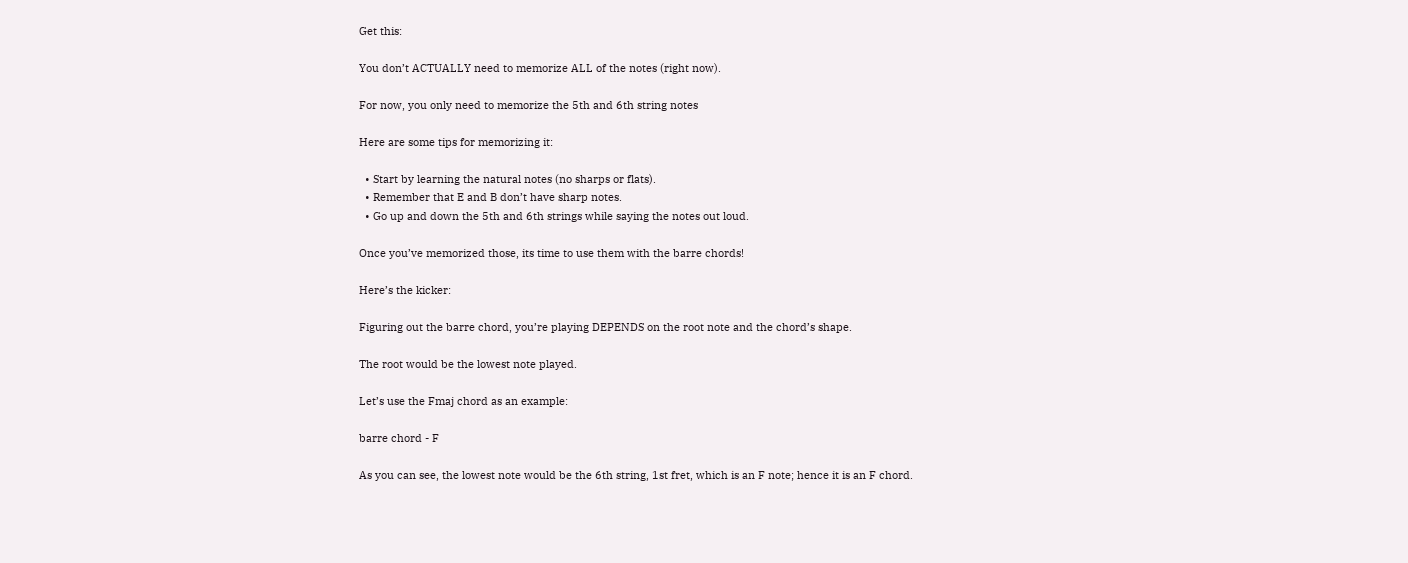Get this:

You don’t ACTUALLY need to memorize ALL of the notes (right now).

For now, you only need to memorize the 5th and 6th string notes

Here are some tips for memorizing it:

  • Start by learning the natural notes (no sharps or flats).
  • Remember that E and B don’t have sharp notes.
  • Go up and down the 5th and 6th strings while saying the notes out loud.

Once you’ve memorized those, its time to use them with the barre chords!

Here’s the kicker:

Figuring out the barre chord, you’re playing DEPENDS on the root note and the chord’s shape.

The root would be the lowest note played.

Let’s use the Fmaj chord as an example:

barre chord - F

As you can see, the lowest note would be the 6th string, 1st fret, which is an F note; hence it is an F chord.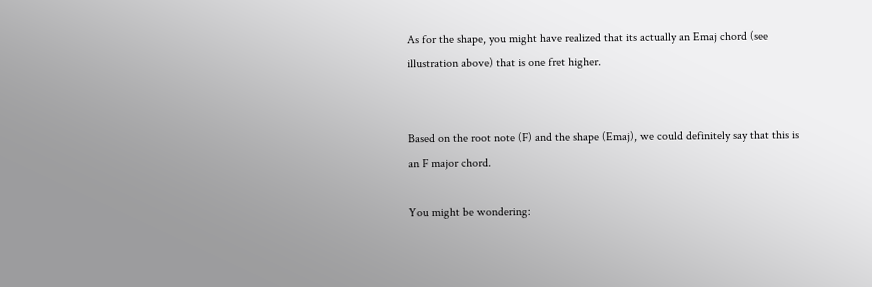As for the shape, you might have realized that its actually an Emaj chord (see illustration above) that is one fret higher.


Based on the root note (F) and the shape (Emaj), we could definitely say that this is an F major chord.

You might be wondering: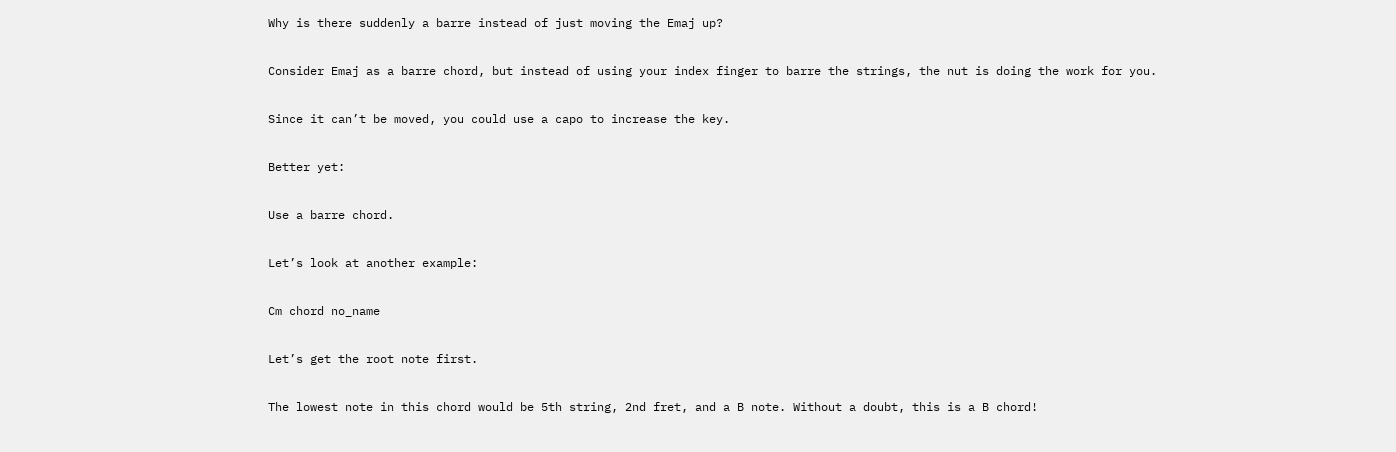Why is there suddenly a barre instead of just moving the Emaj up?

Consider Emaj as a barre chord, but instead of using your index finger to barre the strings, the nut is doing the work for you.

Since it can’t be moved, you could use a capo to increase the key.

Better yet:

Use a barre chord.

Let’s look at another example:

Cm chord no_name

Let’s get the root note first.

The lowest note in this chord would be 5th string, 2nd fret, and a B note. Without a doubt, this is a B chord!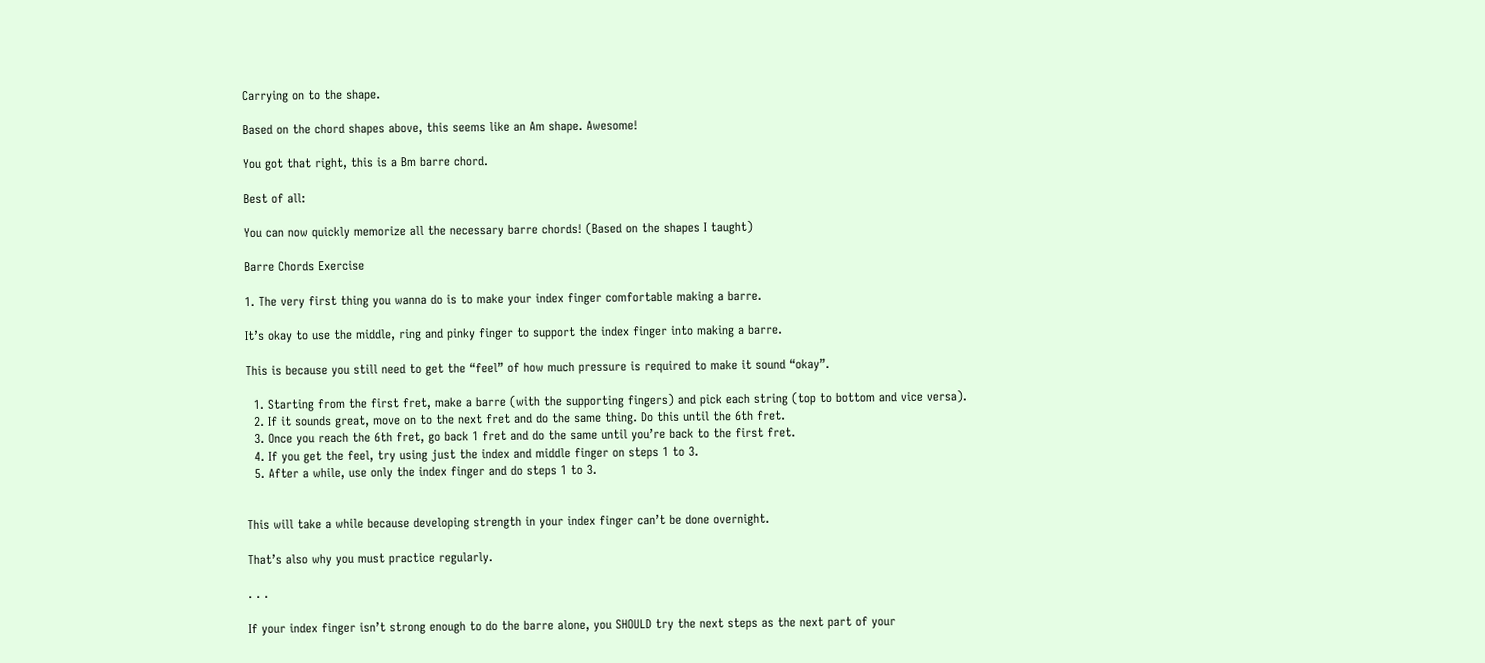Carrying on to the shape.

Based on the chord shapes above, this seems like an Am shape. Awesome!

You got that right, this is a Bm barre chord.

Best of all:

You can now quickly memorize all the necessary barre chords! (Based on the shapes I taught)

Barre Chords Exercise

1. The very first thing you wanna do is to make your index finger comfortable making a barre.

It’s okay to use the middle, ring and pinky finger to support the index finger into making a barre.

This is because you still need to get the “feel” of how much pressure is required to make it sound “okay”.

  1. Starting from the first fret, make a barre (with the supporting fingers) and pick each string (top to bottom and vice versa).
  2. If it sounds great, move on to the next fret and do the same thing. Do this until the 6th fret.
  3. Once you reach the 6th fret, go back 1 fret and do the same until you’re back to the first fret.
  4. If you get the feel, try using just the index and middle finger on steps 1 to 3.
  5. After a while, use only the index finger and do steps 1 to 3.


This will take a while because developing strength in your index finger can’t be done overnight.

That’s also why you must practice regularly.

. . .

If your index finger isn’t strong enough to do the barre alone, you SHOULD try the next steps as the next part of your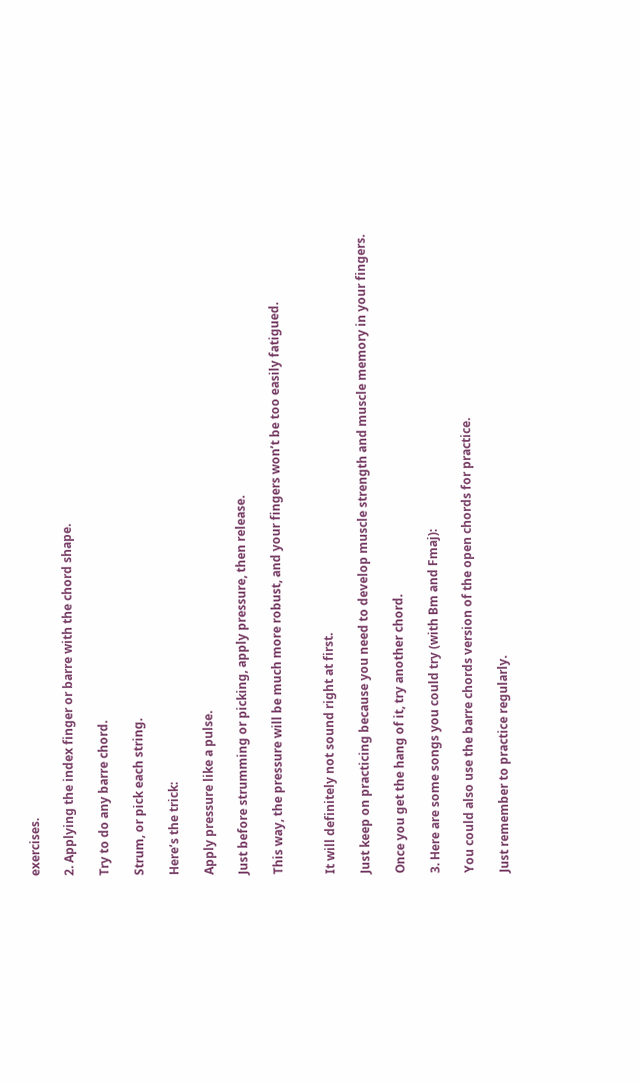exercises.

2. Applying the index finger or barre with the chord shape.

Try to do any barre chord.

Strum, or pick each string.

Here’s the trick:

Apply pressure like a pulse.

Just before strumming or picking, apply pressure, then release.

This way, the pressure will be much more robust, and your fingers won’t be too easily fatigued.


It will definitely not sound right at first.

Just keep on practicing because you need to develop muscle strength and muscle memory in your fingers.

Once you get the hang of it, try another chord.

3. Here are some songs you could try (with Bm and Fmaj):

You could also use the barre chords version of the open chords for practice.

Just remember to practice regularly.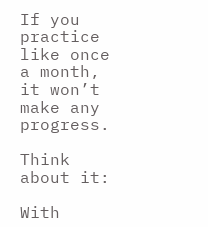If you practice like once a month, it won’t make any progress.

Think about it:

With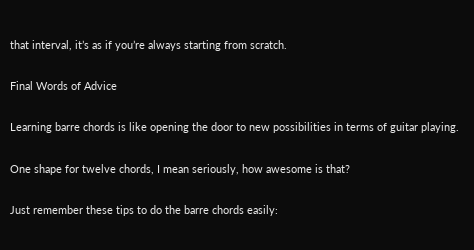that interval, it’s as if you’re always starting from scratch.

Final Words of Advice

Learning barre chords is like opening the door to new possibilities in terms of guitar playing.

One shape for twelve chords, I mean seriously, how awesome is that?

Just remember these tips to do the barre chords easily: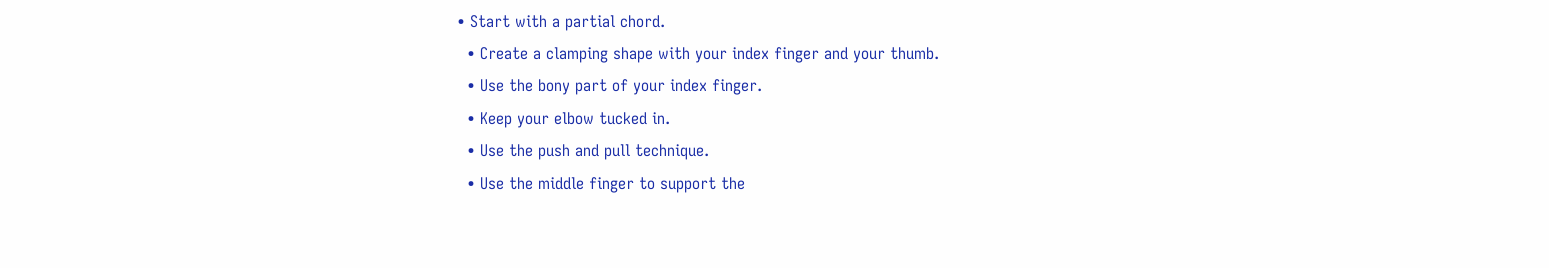• Start with a partial chord.
  • Create a clamping shape with your index finger and your thumb.
  • Use the bony part of your index finger.
  • Keep your elbow tucked in.
  • Use the push and pull technique.
  • Use the middle finger to support the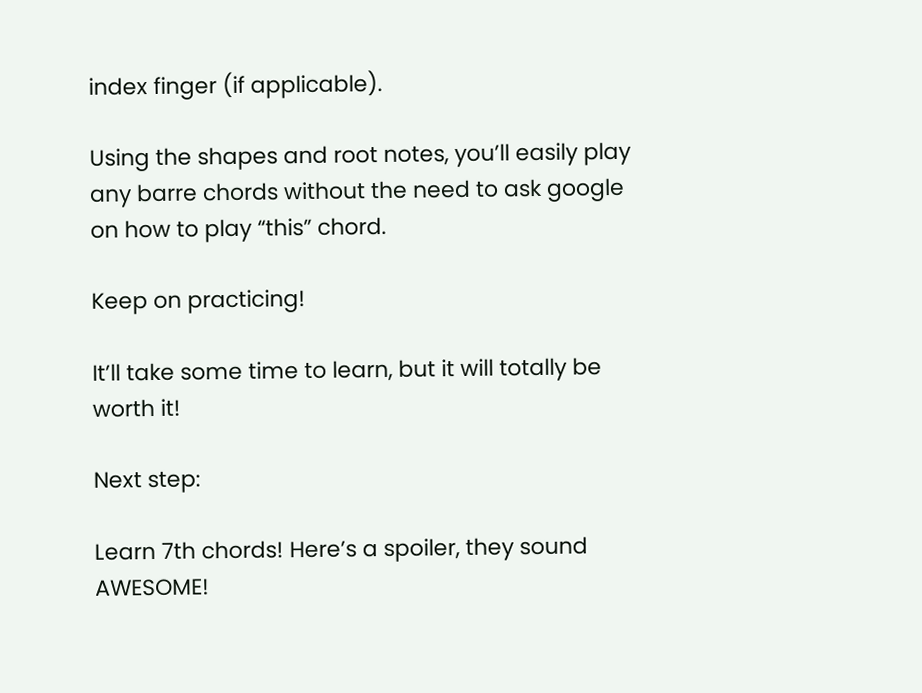index finger (if applicable).

Using the shapes and root notes, you’ll easily play any barre chords without the need to ask google on how to play “this” chord.

Keep on practicing!

It’ll take some time to learn, but it will totally be worth it!

Next step:

Learn 7th chords! Here’s a spoiler, they sound AWESOME!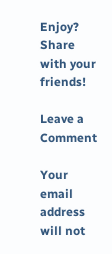Enjoy? Share with your friends!

Leave a Comment

Your email address will not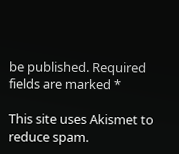be published. Required fields are marked *

This site uses Akismet to reduce spam.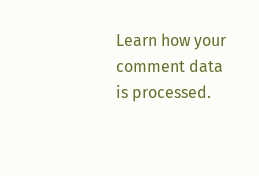Learn how your comment data is processed.